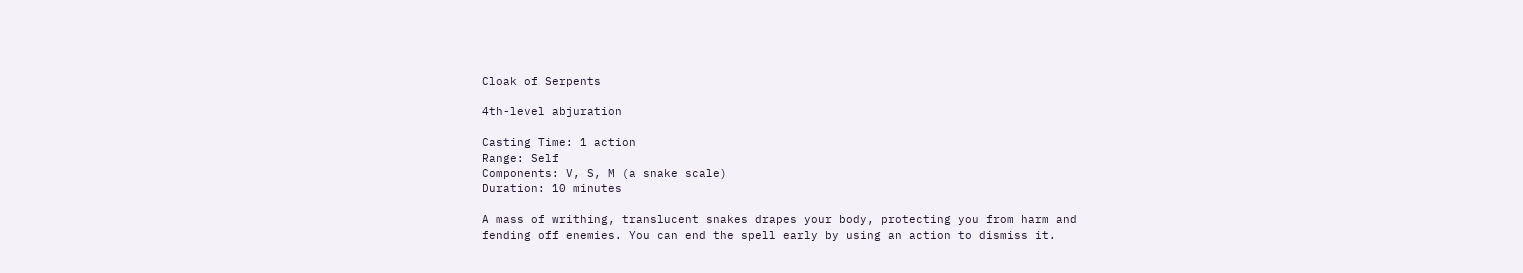Cloak of Serpents

4th-level abjuration

Casting Time: 1 action
Range: Self
Components: V, S, M (a snake scale)
Duration: 10 minutes

A mass of writhing, translucent snakes drapes your body, protecting you from harm and fending off enemies. You can end the spell early by using an action to dismiss it.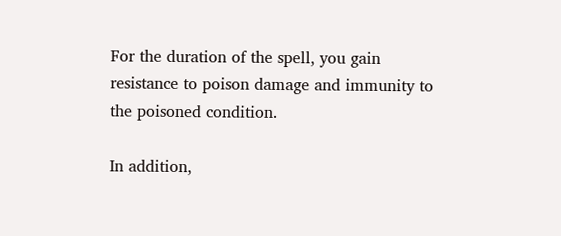For the duration of the spell, you gain resistance to poison damage and immunity to the poisoned condition.

In addition,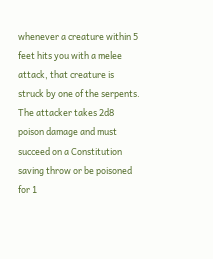whenever a creature within 5 feet hits you with a melee attack, that creature is struck by one of the serpents. The attacker takes 2d8 poison damage and must succeed on a Constitution saving throw or be poisoned for 1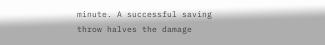minute. A successful saving throw halves the damage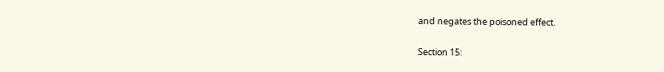and negates the poisoned effect.

Section 15: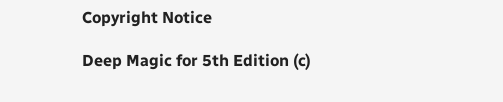Copyright Notice

Deep Magic for 5th Edition (c)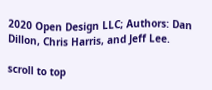2020 Open Design LLC; Authors: Dan Dillon, Chris Harris, and Jeff Lee.

scroll to top